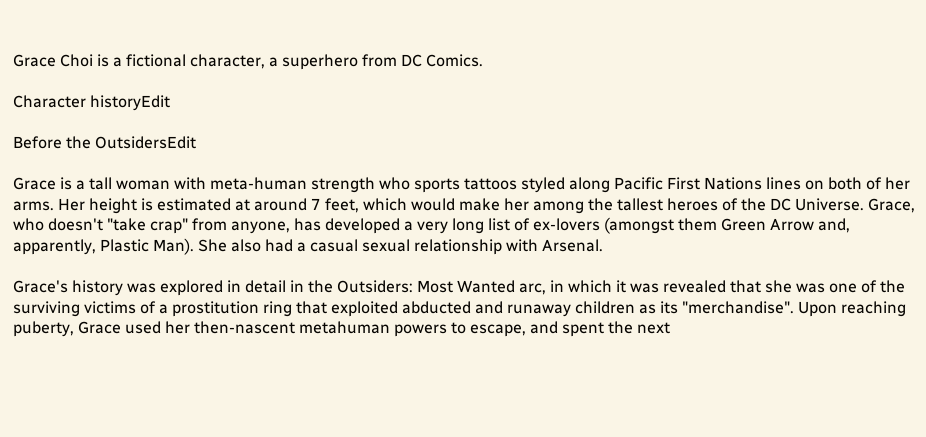Grace Choi is a fictional character, a superhero from DC Comics.

Character historyEdit

Before the OutsidersEdit

Grace is a tall woman with meta-human strength who sports tattoos styled along Pacific First Nations lines on both of her arms. Her height is estimated at around 7 feet, which would make her among the tallest heroes of the DC Universe. Grace, who doesn't "take crap" from anyone, has developed a very long list of ex-lovers (amongst them Green Arrow and, apparently, Plastic Man). She also had a casual sexual relationship with Arsenal.

Grace's history was explored in detail in the Outsiders: Most Wanted arc, in which it was revealed that she was one of the surviving victims of a prostitution ring that exploited abducted and runaway children as its "merchandise". Upon reaching puberty, Grace used her then-nascent metahuman powers to escape, and spent the next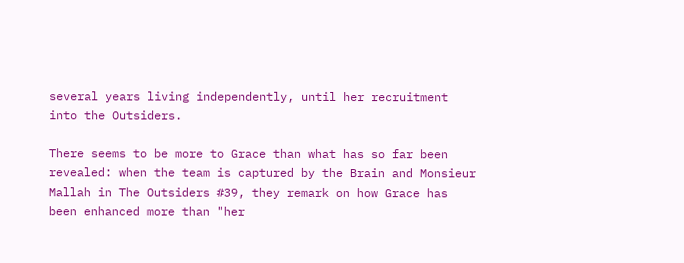several years living independently, until her recruitment into the Outsiders.

There seems to be more to Grace than what has so far been revealed: when the team is captured by the Brain and Monsieur Mallah in The Outsiders #39, they remark on how Grace has been enhanced more than "her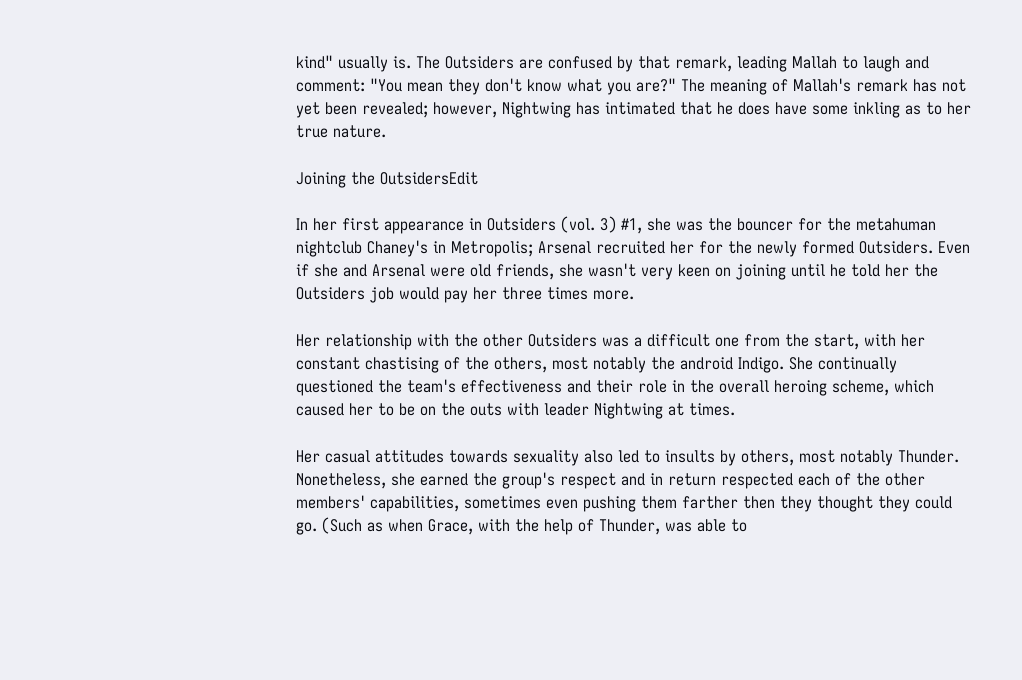kind" usually is. The Outsiders are confused by that remark, leading Mallah to laugh and comment: "You mean they don't know what you are?" The meaning of Mallah's remark has not yet been revealed; however, Nightwing has intimated that he does have some inkling as to her true nature.

Joining the OutsidersEdit

In her first appearance in Outsiders (vol. 3) #1, she was the bouncer for the metahuman nightclub Chaney's in Metropolis; Arsenal recruited her for the newly formed Outsiders. Even if she and Arsenal were old friends, she wasn't very keen on joining until he told her the Outsiders job would pay her three times more.

Her relationship with the other Outsiders was a difficult one from the start, with her constant chastising of the others, most notably the android Indigo. She continually questioned the team's effectiveness and their role in the overall heroing scheme, which caused her to be on the outs with leader Nightwing at times.

Her casual attitudes towards sexuality also led to insults by others, most notably Thunder. Nonetheless, she earned the group's respect and in return respected each of the other members' capabilities, sometimes even pushing them farther then they thought they could go. (Such as when Grace, with the help of Thunder, was able to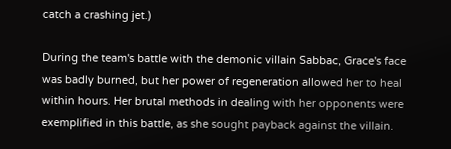catch a crashing jet.)

During the team's battle with the demonic villain Sabbac, Grace's face was badly burned, but her power of regeneration allowed her to heal within hours. Her brutal methods in dealing with her opponents were exemplified in this battle, as she sought payback against the villain.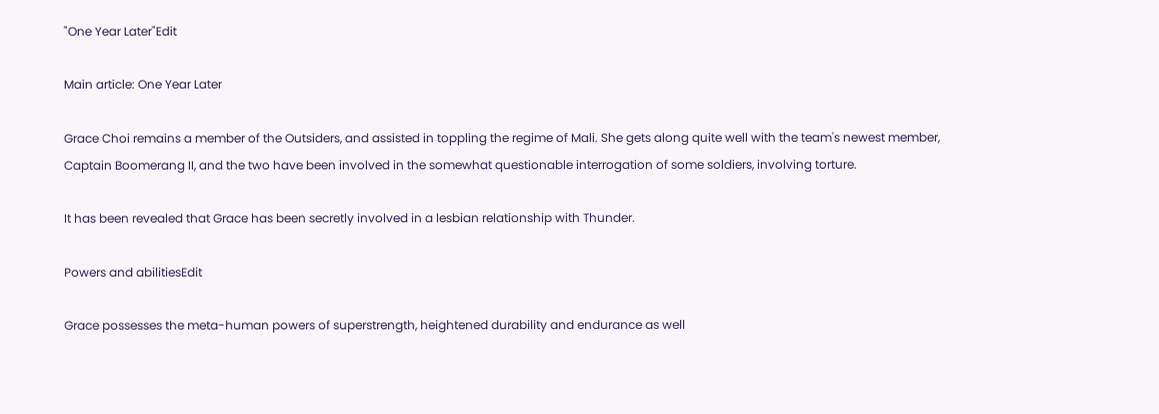"One Year Later"Edit

Main article: One Year Later

Grace Choi remains a member of the Outsiders, and assisted in toppling the regime of Mali. She gets along quite well with the team's newest member, Captain Boomerang II, and the two have been involved in the somewhat questionable interrogation of some soldiers, involving torture.

It has been revealed that Grace has been secretly involved in a lesbian relationship with Thunder.

Powers and abilitiesEdit

Grace possesses the meta-human powers of superstrength, heightened durability and endurance as well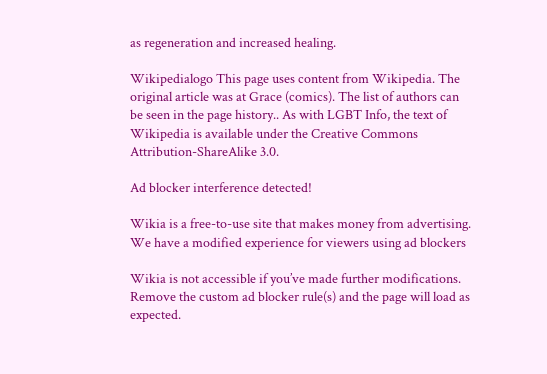as regeneration and increased healing.

Wikipedialogo This page uses content from Wikipedia. The original article was at Grace (comics). The list of authors can be seen in the page history.. As with LGBT Info, the text of Wikipedia is available under the Creative Commons Attribution-ShareAlike 3.0.

Ad blocker interference detected!

Wikia is a free-to-use site that makes money from advertising. We have a modified experience for viewers using ad blockers

Wikia is not accessible if you’ve made further modifications. Remove the custom ad blocker rule(s) and the page will load as expected.